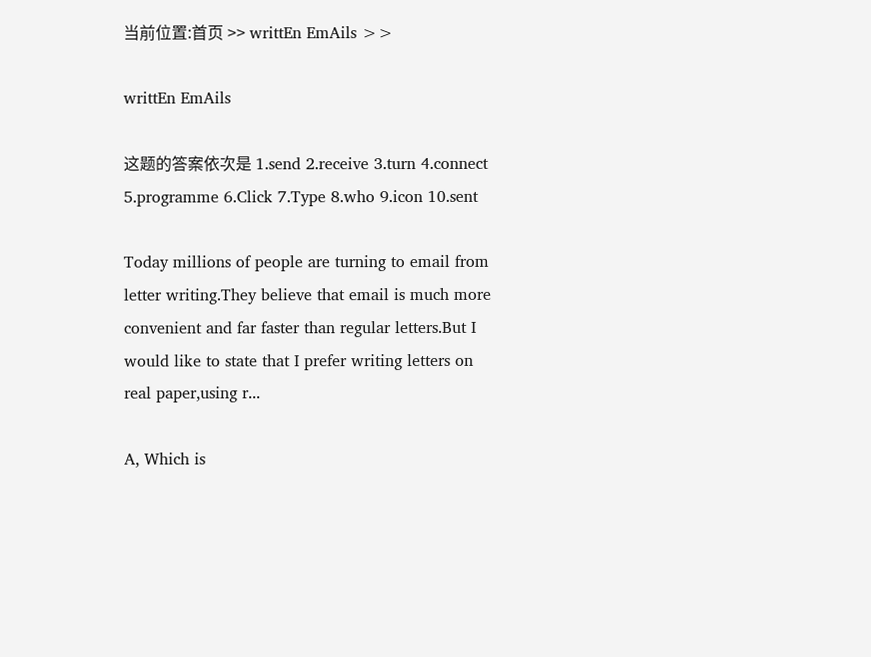当前位置:首页 >> writtEn EmAils >>

writtEn EmAils

这题的答案依次是 1.send 2.receive 3.turn 4.connect 5.programme 6.Click 7.Type 8.who 9.icon 10.sent

Today millions of people are turning to email from letter writing.They believe that email is much more convenient and far faster than regular letters.But I would like to state that I prefer writing letters on real paper,using r...

A, Which is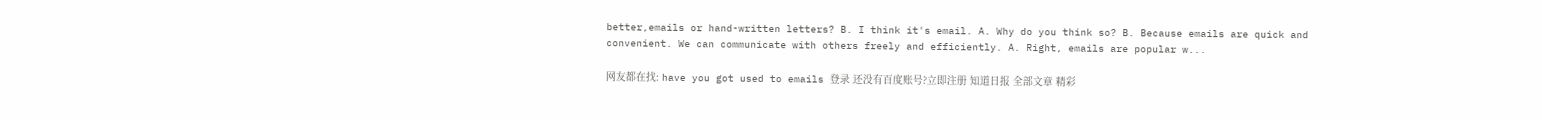better,emails or hand-written letters? B. I think it's email. A. Why do you think so? B. Because emails are quick and convenient. We can communicate with others freely and efficiently. A. Right, emails are popular w...

网友都在找: have you got used to emails 登录 还没有百度账号?立即注册 知道日报 全部文章 精彩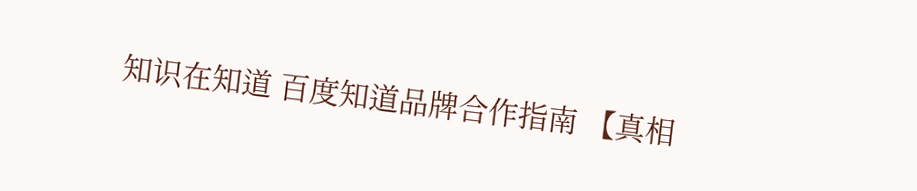知识在知道 百度知道品牌合作指南 【真相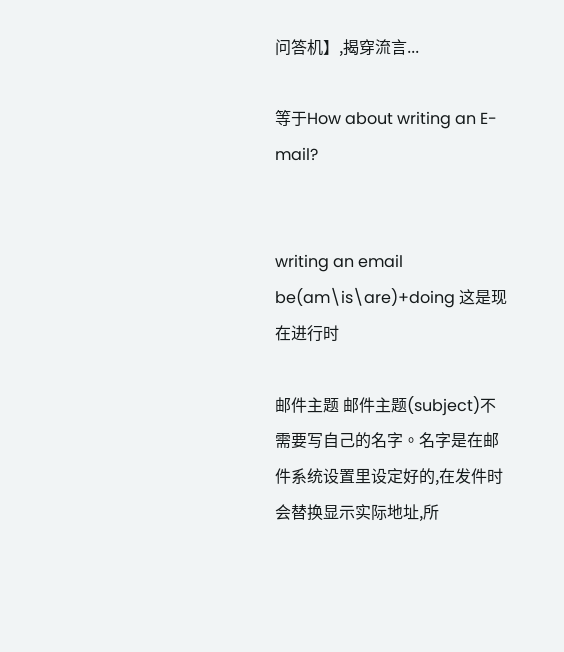问答机】,揭穿流言...

等于How about writing an E-mail?


writing an email be(am\is\are)+doing 这是现在进行时

邮件主题 邮件主题(subject)不需要写自己的名字。名字是在邮件系统设置里设定好的,在发件时会替换显示实际地址,所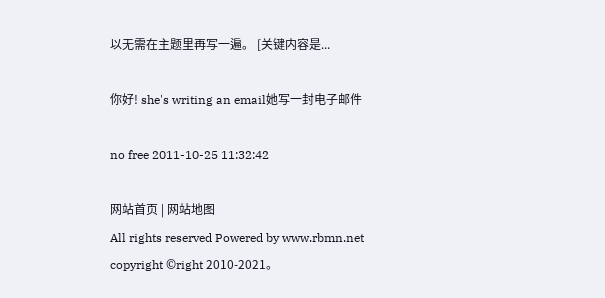以无需在主题里再写一遍。 [关键内容是...

你好! she's writing an email她写一封电子邮件

no free 2011-10-25 11:32:42

网站首页 | 网站地图
All rights reserved Powered by www.rbmn.net
copyright ©right 2010-2021。